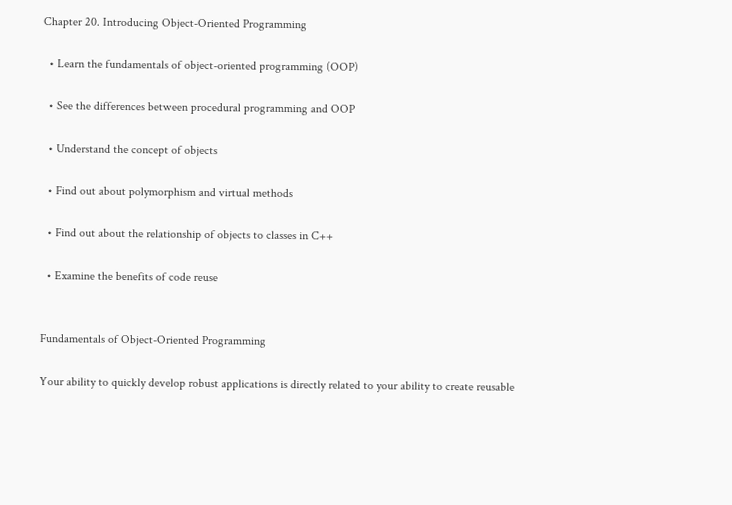Chapter 20. Introducing Object-Oriented Programming

  • Learn the fundamentals of object-oriented programming (OOP)

  • See the differences between procedural programming and OOP

  • Understand the concept of objects

  • Find out about polymorphism and virtual methods

  • Find out about the relationship of objects to classes in C++

  • Examine the benefits of code reuse


Fundamentals of Object-Oriented Programming

Your ability to quickly develop robust applications is directly related to your ability to create reusable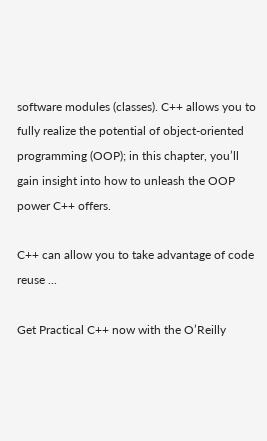software modules (classes). C++ allows you to fully realize the potential of object-oriented programming (OOP); in this chapter, you’ll gain insight into how to unleash the OOP power C++ offers.

C++ can allow you to take advantage of code reuse ...

Get Practical C++ now with the O’Reilly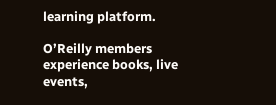learning platform.

O’Reilly members experience books, live events,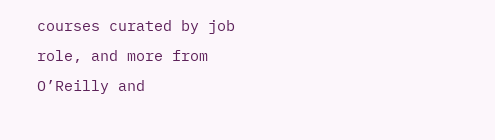courses curated by job role, and more from O’Reilly and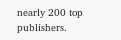nearly 200 top publishers.